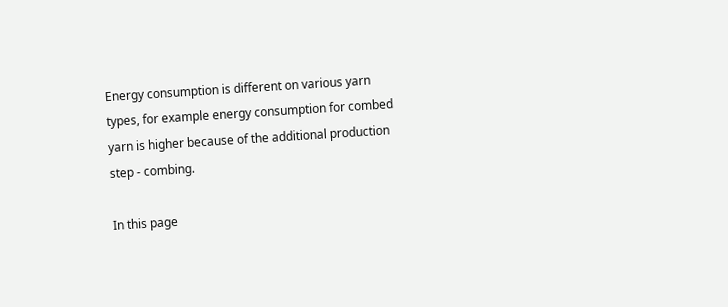Energy consumption is different on various yarn types, for example energy consumption for combed yarn is higher because of the additional production step - combing.

In this page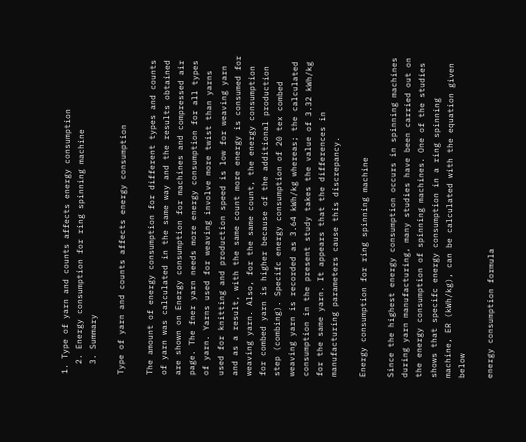1. Type of yarn and counts affects energy consumption
  2. Energy consumption for ring spinning machine
  3. Summary

Type of yarn and counts affects energy consumption

The amount of energy consumption for different types and counts of yarn was calculated in the same way and the results obtained are shown on Energy consumption for machines and compressed air page. The fner yarn needs more energy consumption for all types of yarn. Yarns used for weaving involve more twist than yarns used for knitting and production speed is low for weaving yarn and as a result, with the same count more energy is consumed for weaving yarn. Also, for the same count, the energy consumption for combed yarn is higher because of the additional production step (combing). Specifc energy consumption of 20 tex combed weaving yarn is recorded as 3.64 kWh/kg whereas; the calculated consumption in the present study takes the value of 3.32 kWh/kg for the same yarn. It appears that the differences in manufacturing parameters cause this discrepancy.

Energy consumption for ring spinning machine

Since the highest energy consumption occurs in spinning machines during yarn manufacturing, many studies have been carried out on the energy consumption of spinning machines. One of the studies shows that specifc energy consumption in a ring spinning machine, ER (kWh/kg), can be calculated with the equation given below

energy consumption formula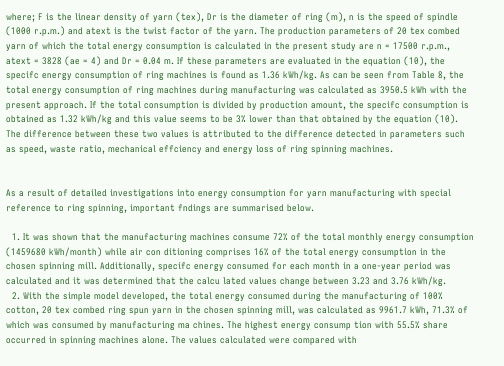where; F is the linear density of yarn (tex), Dr is the diameter of ring (m), n is the speed of spindle (1000 r.p.m.) and atext is the twist factor of the yarn. The production parameters of 20 tex combed yarn of which the total energy consumption is calculated in the present study are n = 17500 r.p.m., atext = 3828 (ae = 4) and Dr = 0.04 m. If these parameters are evaluated in the equation (10), the specifc energy consumption of ring machines is found as 1.36 kWh/kg. As can be seen from Table 8, the total energy consumption of ring machines during manufacturing was calculated as 3950.5 kWh with the present approach. If the total consumption is divided by production amount, the specifc consumption is obtained as 1.32 kWh/kg and this value seems to be 3% lower than that obtained by the equation (10). The difference between these two values is attributed to the difference detected in parameters such as speed, waste ratio, mechanical effciency and energy loss of ring spinning machines.


As a result of detailed investigations into energy consumption for yarn manufacturing with special reference to ring spinning, important fndings are summarised below.

  1. It was shown that the manufacturing machines consume 72% of the total monthly energy consumption (1459680 kWh/month) while air con ditioning comprises 16% of the total energy consumption in the chosen spinning mill. Additionally, specifc energy consumed for each month in a one-year period was calculated and it was determined that the calcu lated values change between 3.23 and 3.76 kWh/kg.
  2. With the simple model developed, the total energy consumed during the manufacturing of 100% cotton, 20 tex combed ring spun yarn in the chosen spinning mill, was calculated as 9961.7 kWh, 71.3% of which was consumed by manufacturing ma chines. The highest energy consump tion with 55.5% share occurred in spinning machines alone. The values calculated were compared with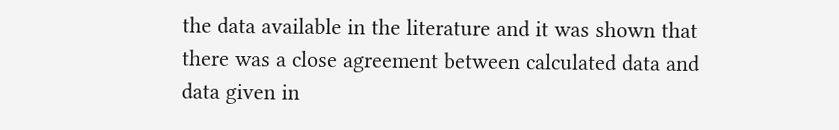the data available in the literature and it was shown that there was a close agreement between calculated data and data given in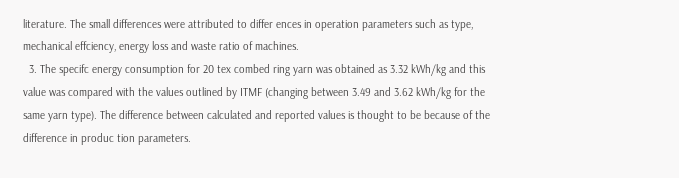literature. The small differences were attributed to differ ences in operation parameters such as type, mechanical effciency, energy loss and waste ratio of machines.
  3. The specifc energy consumption for 20 tex combed ring yarn was obtained as 3.32 kWh/kg and this value was compared with the values outlined by ITMF (changing between 3.49 and 3.62 kWh/kg for the same yarn type). The difference between calculated and reported values is thought to be because of the difference in produc tion parameters.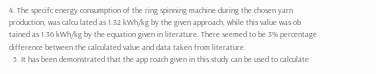4. The specifc energy consumption of the ring spinning machine during the chosen yarn production, was calcu lated as 1.32 kWh/kg by the given approach, while this value was ob tained as 1.36 kWh/kg by the equation given in literature. There seemed to be 3% percentage difference between the calculated value and data taken from literature.
  5. It has been demonstrated that the app roach given in this study can be used to calculate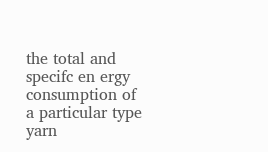the total and specifc en ergy consumption of a particular type yarn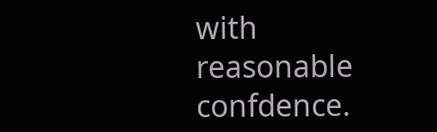with reasonable confdence.